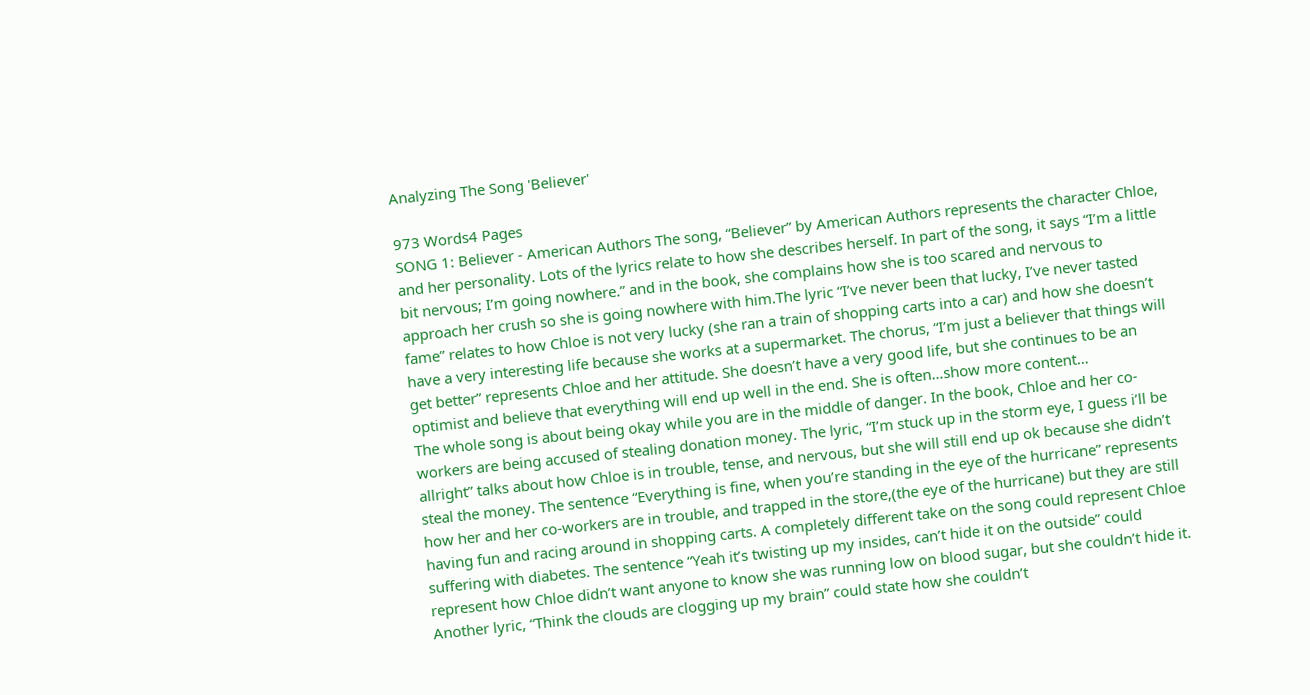Analyzing The Song 'Believer'

973 Words4 Pages
SONG 1: Believer - American Authors The song, “Believer” by American Authors represents the character Chloe, and her personality. Lots of the lyrics relate to how she describes herself. In part of the song, it says “I’m a little bit nervous; I’m going nowhere.” and in the book, she complains how she is too scared and nervous to approach her crush so she is going nowhere with him.The lyric “I’ve never been that lucky, I’ve never tasted fame” relates to how Chloe is not very lucky (she ran a train of shopping carts into a car) and how she doesn’t have a very interesting life because she works at a supermarket. The chorus, “I’m just a believer that things will get better” represents Chloe and her attitude. She doesn’t have a very good life, but she continues to be an optimist and believe that everything will end up well in the end. She is often…show more content…
The whole song is about being okay while you are in the middle of danger. In the book, Chloe and her co-workers are being accused of stealing donation money. The lyric, “I’m stuck up in the storm eye, I guess i’ll be allright” talks about how Chloe is in trouble, tense, and nervous, but she will still end up ok because she didn’t steal the money. The sentence “Everything is fine, when you’re standing in the eye of the hurricane” represents how her and her co-workers are in trouble, and trapped in the store,(the eye of the hurricane) but they are still having fun and racing around in shopping carts. A completely different take on the song could represent Chloe suffering with diabetes. The sentence “Yeah it’s twisting up my insides, can’t hide it on the outside” could represent how Chloe didn’t want anyone to know she was running low on blood sugar, but she couldn’t hide it. Another lyric, “Think the clouds are clogging up my brain” could state how she couldn’t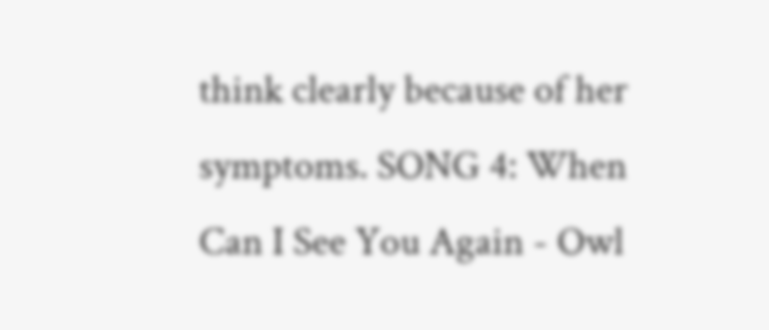think clearly because of her symptoms. SONG 4: When Can I See You Again - Owl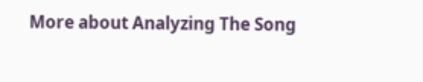More about Analyzing The Song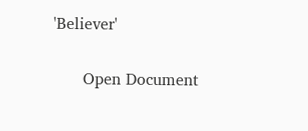'Believer'

      Open Document